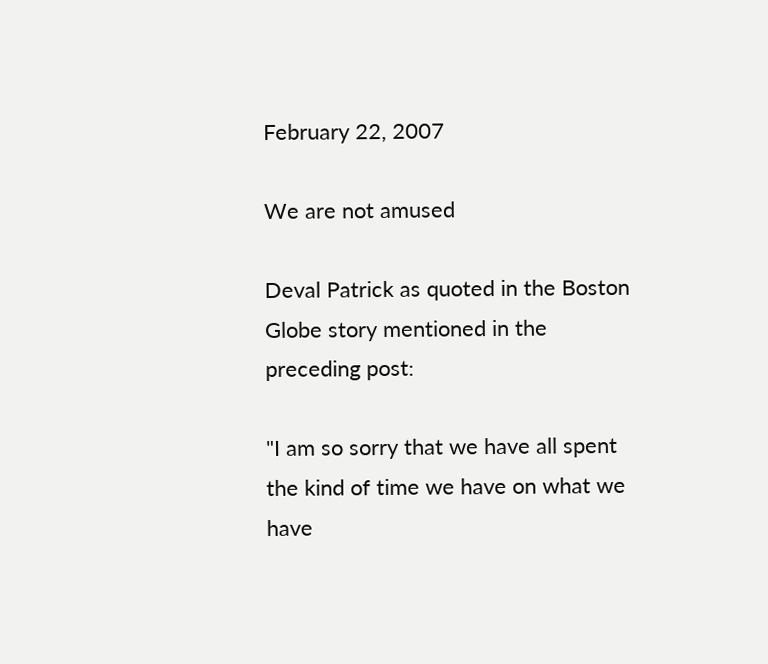February 22, 2007

We are not amused

Deval Patrick as quoted in the Boston Globe story mentioned in the preceding post:

"I am so sorry that we have all spent the kind of time we have on what we have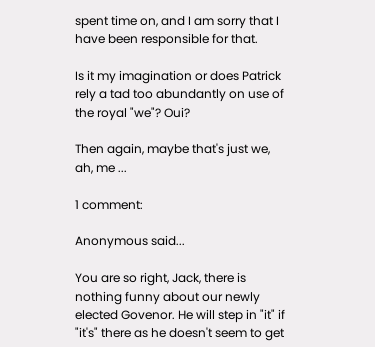spent time on, and I am sorry that I have been responsible for that.

Is it my imagination or does Patrick rely a tad too abundantly on use of the royal "we"? Oui?

Then again, maybe that's just we, ah, me ...

1 comment:

Anonymous said...

You are so right, Jack, there is nothing funny about our newly elected Govenor. He will step in "it" if "it's" there as he doesn't seem to get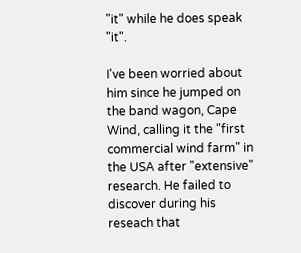"it" while he does speak "it".

I've been worried about him since he jumped on the band wagon, Cape Wind, calling it the "first commercial wind farm" in the USA after "extensive" research. He failed to discover during his reseach that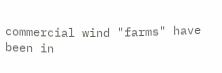commercial wind "farms" have been in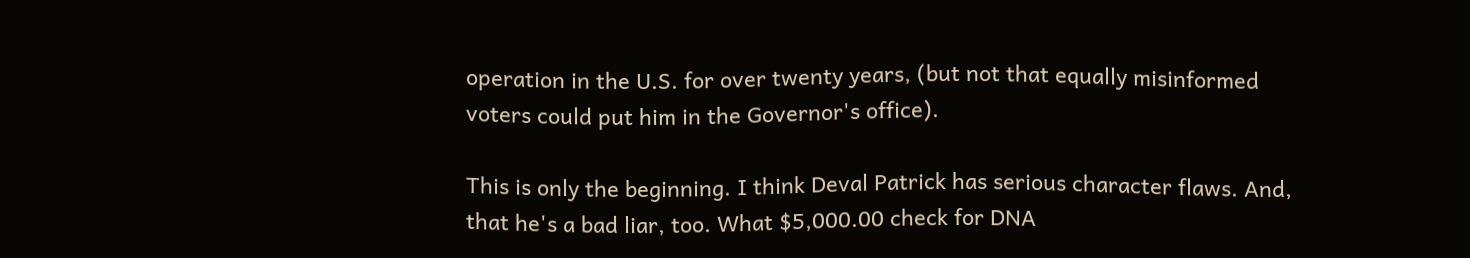operation in the U.S. for over twenty years, (but not that equally misinformed voters could put him in the Governor's office).

This is only the beginning. I think Deval Patrick has serious character flaws. And, that he's a bad liar, too. What $5,000.00 check for DNA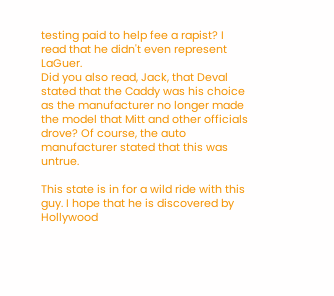testing paid to help fee a rapist? I read that he didn't even represent LaGuer.
Did you also read, Jack, that Deval stated that the Caddy was his choice as the manufacturer no longer made the model that Mitt and other officials drove? Of course, the auto manufacturer stated that this was untrue.

This state is in for a wild ride with this guy. I hope that he is discovered by Hollywood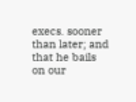execs. sooner than later; and that he bails on our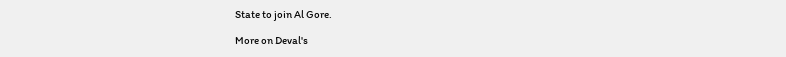State to join Al Gore.

More on Deval's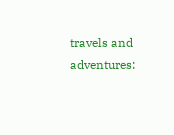travels and adventures: